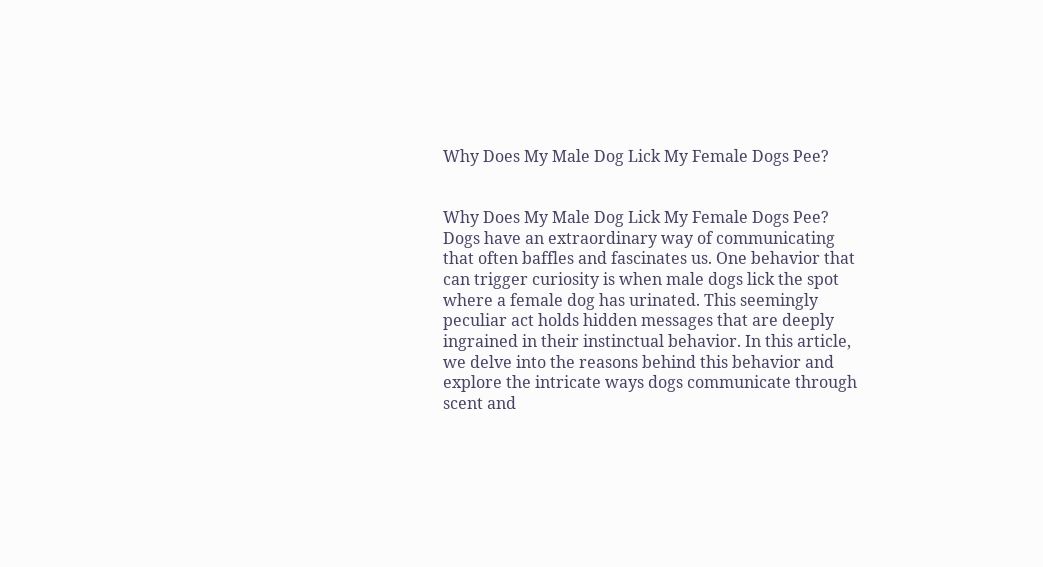Why Does My Male Dog Lick My Female Dogs Pee?


Why Does My Male Dog Lick My Female Dogs Pee? Dogs have an extraordinary way of communicating that often baffles and fascinates us. One behavior that can trigger curiosity is when male dogs lick the spot where a female dog has urinated. This seemingly peculiar act holds hidden messages that are deeply ingrained in their instinctual behavior. In this article, we delve into the reasons behind this behavior and explore the intricate ways dogs communicate through scent and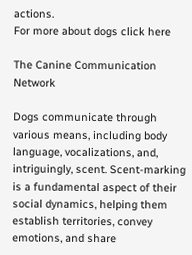actions.
For more about dogs click here

The Canine Communication Network

Dogs communicate through various means, including body language, vocalizations, and, intriguingly, scent. Scent-marking is a fundamental aspect of their social dynamics, helping them establish territories, convey emotions, and share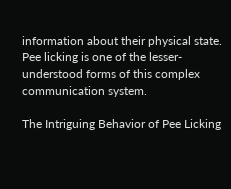information about their physical state. Pee licking is one of the lesser-understood forms of this complex communication system.

The Intriguing Behavior of Pee Licking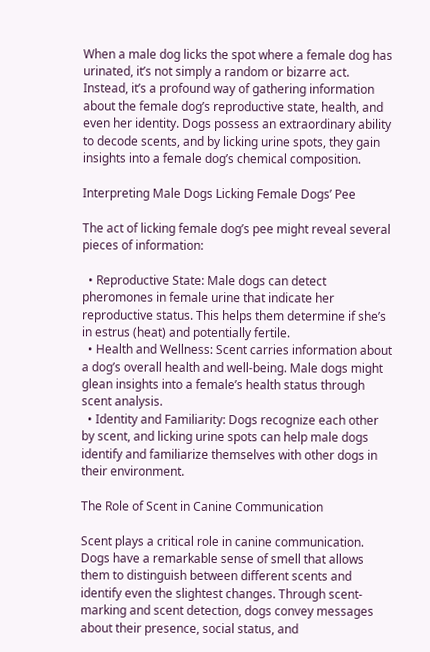When a male dog licks the spot where a female dog has urinated, it’s not simply a random or bizarre act. Instead, it’s a profound way of gathering information about the female dog’s reproductive state, health, and even her identity. Dogs possess an extraordinary ability to decode scents, and by licking urine spots, they gain insights into a female dog’s chemical composition.

Interpreting Male Dogs Licking Female Dogs’ Pee

The act of licking female dog’s pee might reveal several pieces of information:

  • Reproductive State: Male dogs can detect pheromones in female urine that indicate her reproductive status. This helps them determine if she’s in estrus (heat) and potentially fertile.
  • Health and Wellness: Scent carries information about a dog’s overall health and well-being. Male dogs might glean insights into a female’s health status through scent analysis.
  • Identity and Familiarity: Dogs recognize each other by scent, and licking urine spots can help male dogs identify and familiarize themselves with other dogs in their environment.

The Role of Scent in Canine Communication

Scent plays a critical role in canine communication. Dogs have a remarkable sense of smell that allows them to distinguish between different scents and identify even the slightest changes. Through scent-marking and scent detection, dogs convey messages about their presence, social status, and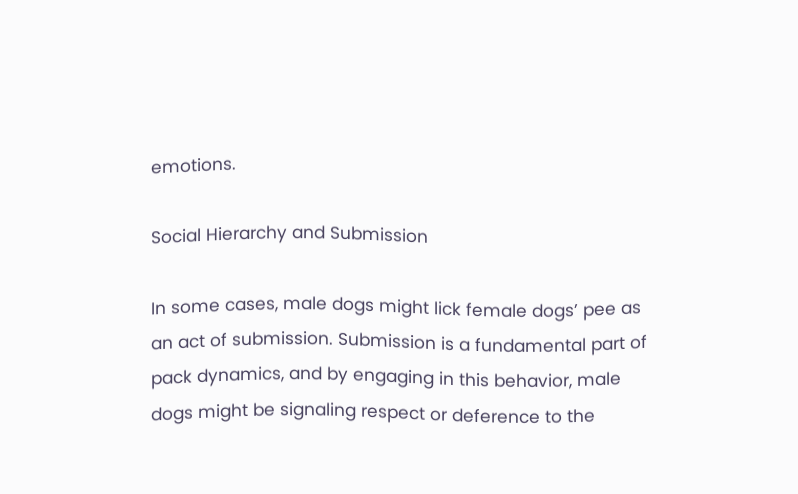emotions.

Social Hierarchy and Submission

In some cases, male dogs might lick female dogs’ pee as an act of submission. Submission is a fundamental part of pack dynamics, and by engaging in this behavior, male dogs might be signaling respect or deference to the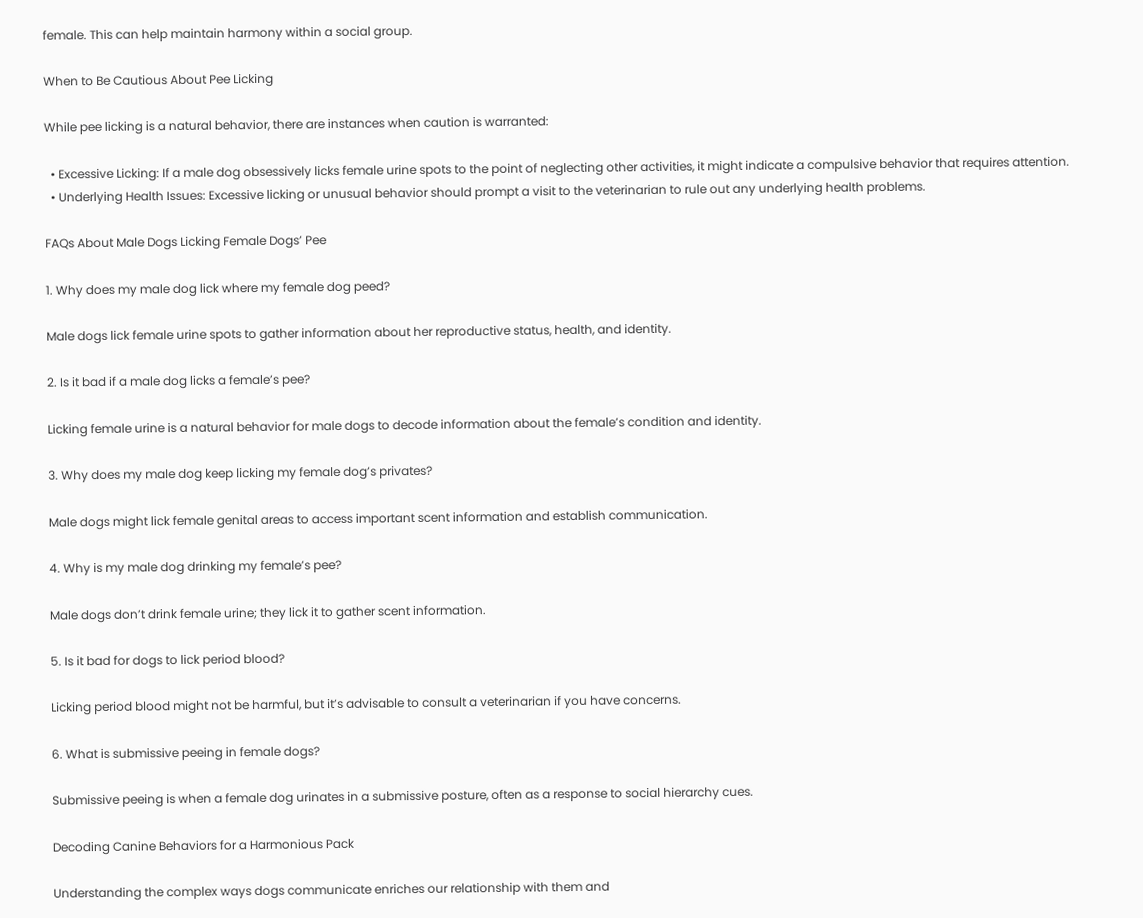female. This can help maintain harmony within a social group.

When to Be Cautious About Pee Licking

While pee licking is a natural behavior, there are instances when caution is warranted:

  • Excessive Licking: If a male dog obsessively licks female urine spots to the point of neglecting other activities, it might indicate a compulsive behavior that requires attention.
  • Underlying Health Issues: Excessive licking or unusual behavior should prompt a visit to the veterinarian to rule out any underlying health problems.

FAQs About Male Dogs Licking Female Dogs’ Pee

1. Why does my male dog lick where my female dog peed?

Male dogs lick female urine spots to gather information about her reproductive status, health, and identity.

2. Is it bad if a male dog licks a female’s pee?

Licking female urine is a natural behavior for male dogs to decode information about the female’s condition and identity.

3. Why does my male dog keep licking my female dog’s privates?

Male dogs might lick female genital areas to access important scent information and establish communication.

4. Why is my male dog drinking my female’s pee?

Male dogs don’t drink female urine; they lick it to gather scent information.

5. Is it bad for dogs to lick period blood?

Licking period blood might not be harmful, but it’s advisable to consult a veterinarian if you have concerns.

6. What is submissive peeing in female dogs?

Submissive peeing is when a female dog urinates in a submissive posture, often as a response to social hierarchy cues.

Decoding Canine Behaviors for a Harmonious Pack

Understanding the complex ways dogs communicate enriches our relationship with them and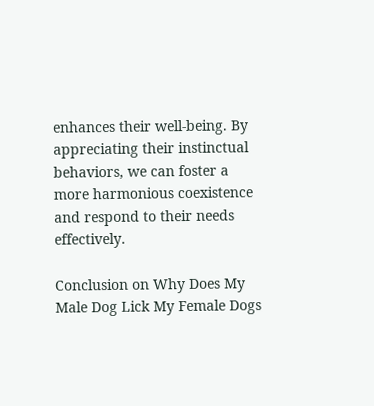enhances their well-being. By appreciating their instinctual behaviors, we can foster a more harmonious coexistence and respond to their needs effectively.

Conclusion on Why Does My Male Dog Lick My Female Dogs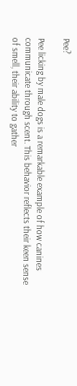Pee?

Pee licking by male dogs is a remarkable example of how canines communicate through scent. This behavior reflects their keen sense of smell, their ability to gather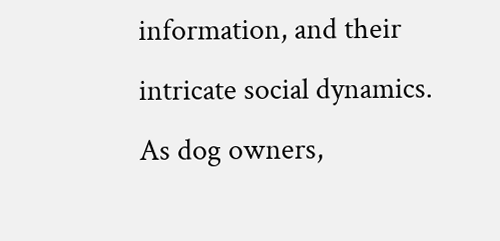information, and their intricate social dynamics. As dog owners,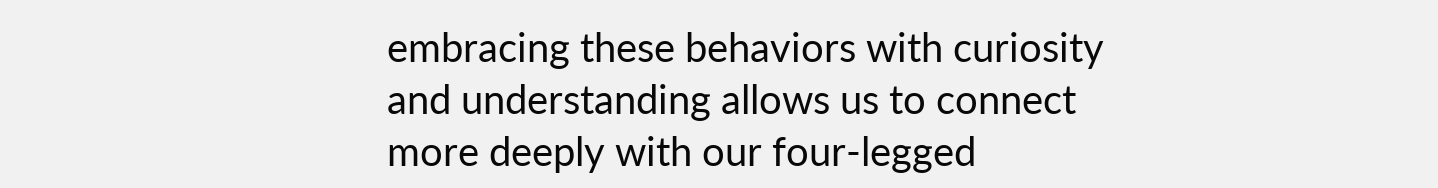embracing these behaviors with curiosity and understanding allows us to connect more deeply with our four-legged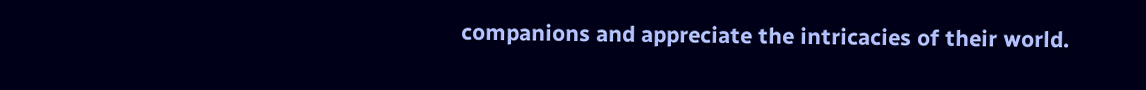companions and appreciate the intricacies of their world.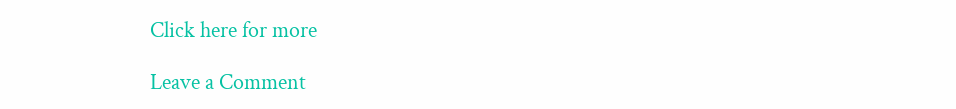Click here for more

Leave a Comment